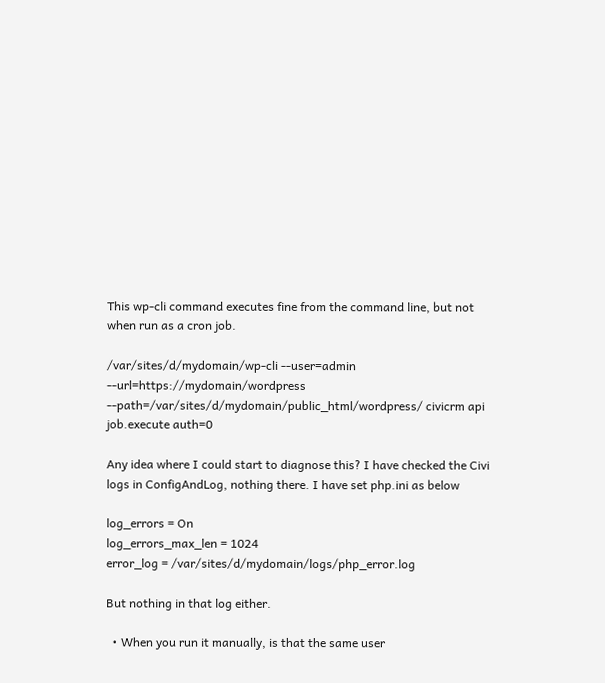This wp-cli command executes fine from the command line, but not when run as a cron job.

/var/sites/d/mydomain/wp-cli --user=admin --url=https://mydomain/wordpress --path=/var/sites/d/mydomain/public_html/wordpress/ civicrm api job.execute auth=0

Any idea where I could start to diagnose this? I have checked the Civi logs in ConfigAndLog, nothing there. I have set php.ini as below

log_errors = On
log_errors_max_len = 1024
error_log = /var/sites/d/mydomain/logs/php_error.log

But nothing in that log either.

  • When you run it manually, is that the same user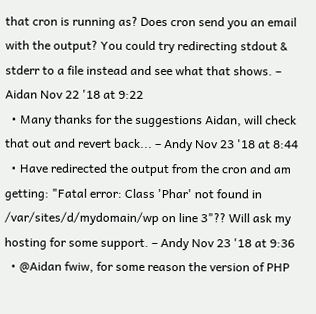that cron is running as? Does cron send you an email with the output? You could try redirecting stdout & stderr to a file instead and see what that shows. – Aidan Nov 22 '18 at 9:22
  • Many thanks for the suggestions Aidan, will check that out and revert back... – Andy Nov 23 '18 at 8:44
  • Have redirected the output from the cron and am getting: "Fatal error: Class 'Phar' not found in /var/sites/d/mydomain/wp on line 3"?? Will ask my hosting for some support. – Andy Nov 23 '18 at 9:36
  • @Aidan fwiw, for some reason the version of PHP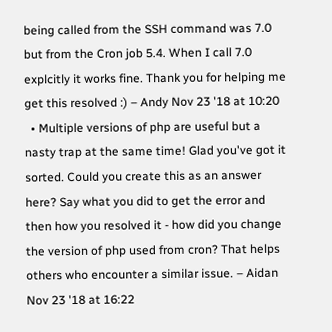being called from the SSH command was 7.0 but from the Cron job 5.4. When I call 7.0 explcitly it works fine. Thank you for helping me get this resolved :) – Andy Nov 23 '18 at 10:20
  • Multiple versions of php are useful but a nasty trap at the same time! Glad you've got it sorted. Could you create this as an answer here? Say what you did to get the error and then how you resolved it - how did you change the version of php used from cron? That helps others who encounter a similar issue. – Aidan Nov 23 '18 at 16:22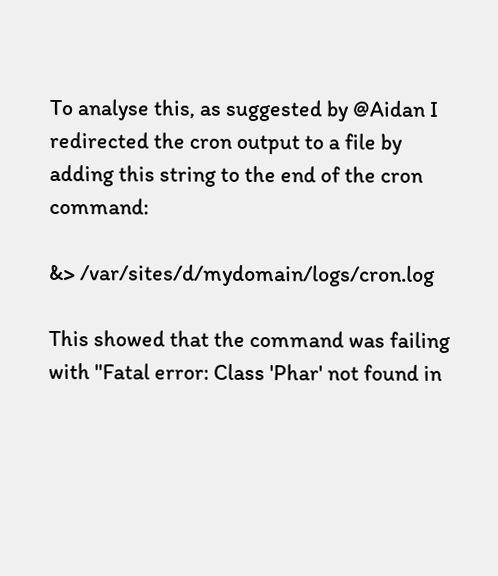To analyse this, as suggested by @Aidan I redirected the cron output to a file by adding this string to the end of the cron command:

&> /var/sites/d/mydomain/logs/cron.log

This showed that the command was failing with "Fatal error: Class 'Phar' not found in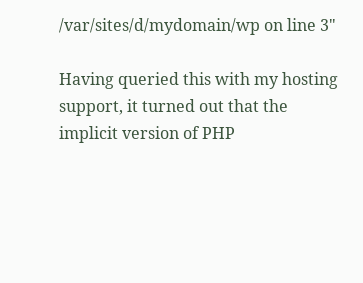/var/sites/d/mydomain/wp on line 3"

Having queried this with my hosting support, it turned out that the implicit version of PHP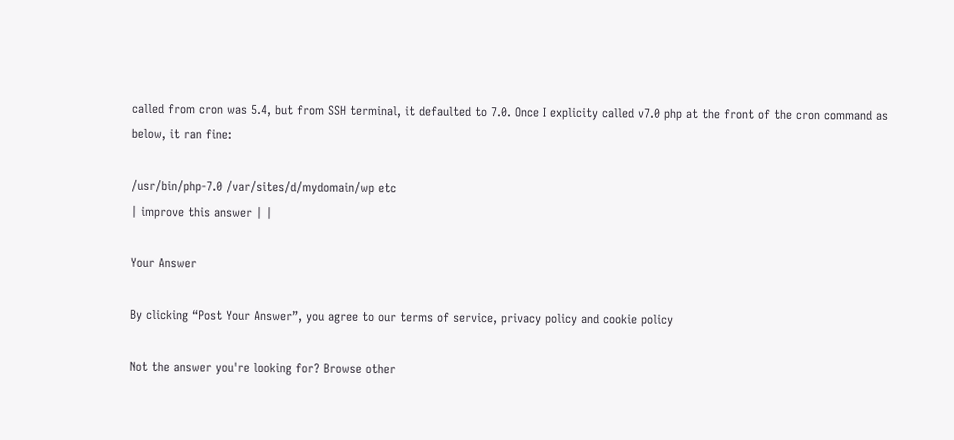called from cron was 5.4, but from SSH terminal, it defaulted to 7.0. Once I explicity called v7.0 php at the front of the cron command as below, it ran fine:

/usr/bin/php-7.0 /var/sites/d/mydomain/wp etc
| improve this answer | |

Your Answer

By clicking “Post Your Answer”, you agree to our terms of service, privacy policy and cookie policy

Not the answer you're looking for? Browse other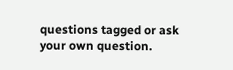questions tagged or ask your own question.